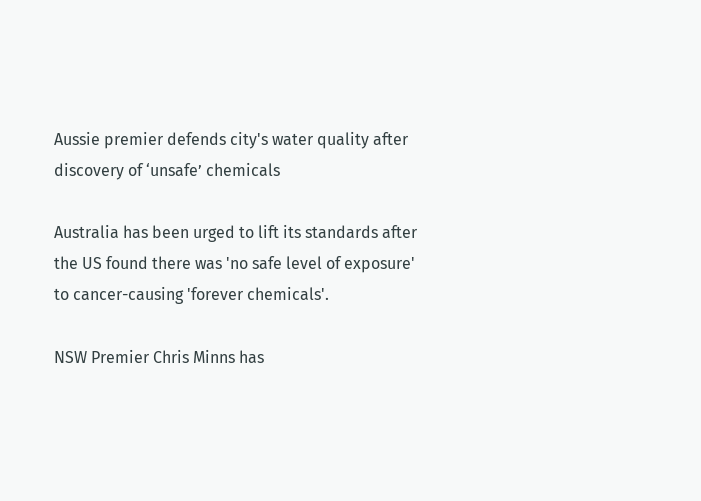Aussie premier defends city's water quality after discovery of ‘unsafe’ chemicals

Australia has been urged to lift its standards after the US found there was 'no safe level of exposure' to cancer-causing 'forever chemicals'.

NSW Premier Chris Minns has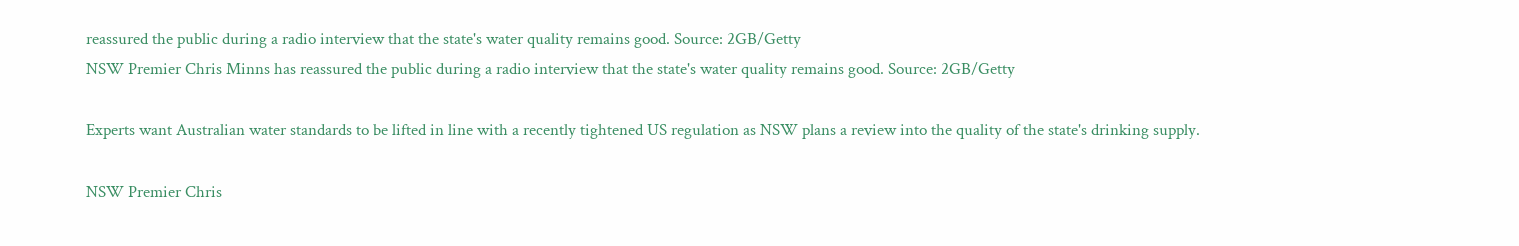reassured the public during a radio interview that the state's water quality remains good. Source: 2GB/Getty
NSW Premier Chris Minns has reassured the public during a radio interview that the state's water quality remains good. Source: 2GB/Getty

Experts want Australian water standards to be lifted in line with a recently tightened US regulation as NSW plans a review into the quality of the state's drinking supply.

NSW Premier Chris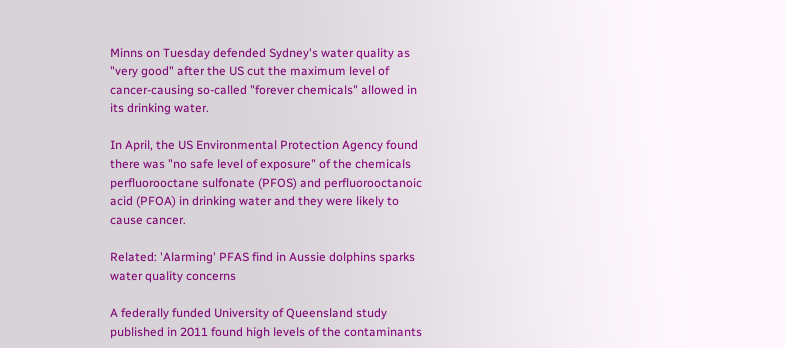Minns on Tuesday defended Sydney's water quality as "very good" after the US cut the maximum level of cancer-causing so-called "forever chemicals" allowed in its drinking water.

In April, the US Environmental Protection Agency found there was "no safe level of exposure" of the chemicals perfluorooctane sulfonate (PFOS) and perfluorooctanoic acid (PFOA) in drinking water and they were likely to cause cancer.

Related: 'Alarming' PFAS find in Aussie dolphins sparks water quality concerns

A federally funded University of Queensland study published in 2011 found high levels of the contaminants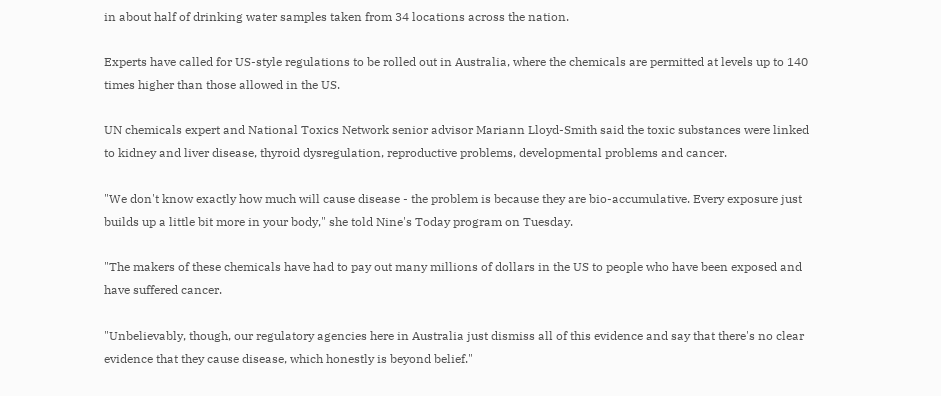in about half of drinking water samples taken from 34 locations across the nation.

Experts have called for US-style regulations to be rolled out in Australia, where the chemicals are permitted at levels up to 140 times higher than those allowed in the US.

UN chemicals expert and National Toxics Network senior advisor Mariann Lloyd-Smith said the toxic substances were linked to kidney and liver disease, thyroid dysregulation, reproductive problems, developmental problems and cancer.

"We don't know exactly how much will cause disease - the problem is because they are bio-accumulative. Every exposure just builds up a little bit more in your body," she told Nine's Today program on Tuesday.

"The makers of these chemicals have had to pay out many millions of dollars in the US to people who have been exposed and have suffered cancer.

"Unbelievably, though, our regulatory agencies here in Australia just dismiss all of this evidence and say that there's no clear evidence that they cause disease, which honestly is beyond belief."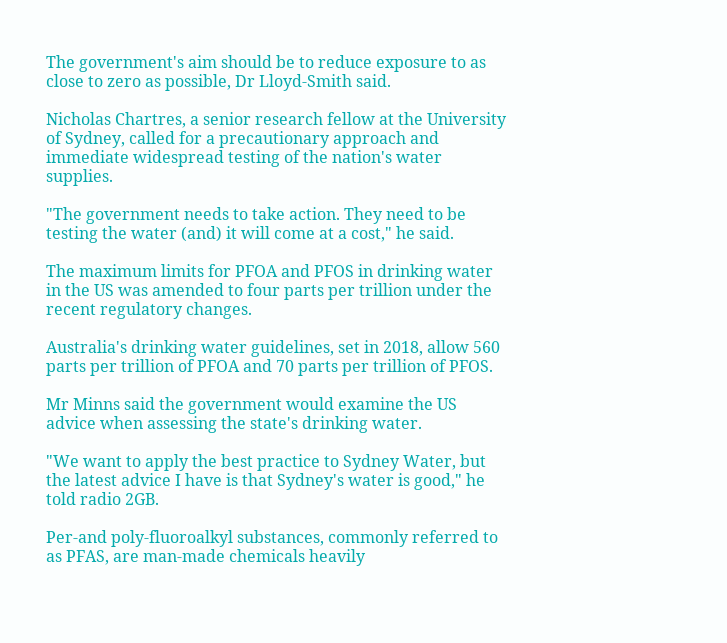The government's aim should be to reduce exposure to as close to zero as possible, Dr Lloyd-Smith said.

Nicholas Chartres, a senior research fellow at the University of Sydney, called for a precautionary approach and immediate widespread testing of the nation's water supplies.

"The government needs to take action. They need to be testing the water (and) it will come at a cost," he said.

The maximum limits for PFOA and PFOS in drinking water in the US was amended to four parts per trillion under the recent regulatory changes.

Australia's drinking water guidelines, set in 2018, allow 560 parts per trillion of PFOA and 70 parts per trillion of PFOS.

Mr Minns said the government would examine the US advice when assessing the state's drinking water.

"We want to apply the best practice to Sydney Water, but the latest advice I have is that Sydney's water is good," he told radio 2GB.

Per-and poly-fluoroalkyl substances, commonly referred to as PFAS, are man-made chemicals heavily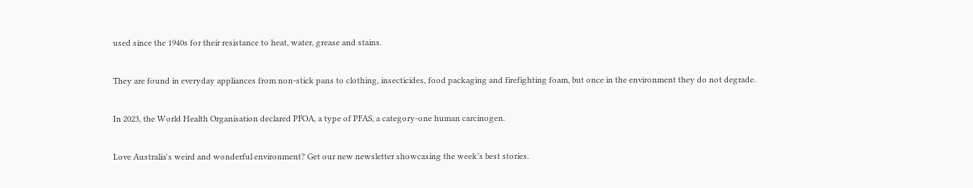used since the 1940s for their resistance to heat, water, grease and stains.

They are found in everyday appliances from non-stick pans to clothing, insecticides, food packaging and firefighting foam, but once in the environment they do not degrade.

In 2023, the World Health Organisation declared PFOA, a type of PFAS, a category-one human carcinogen.

Love Australia's weird and wonderful environment? Get our new newsletter showcasing the week’s best stories.